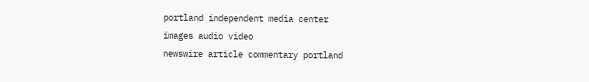portland independent media center
images audio video
newswire article commentary portland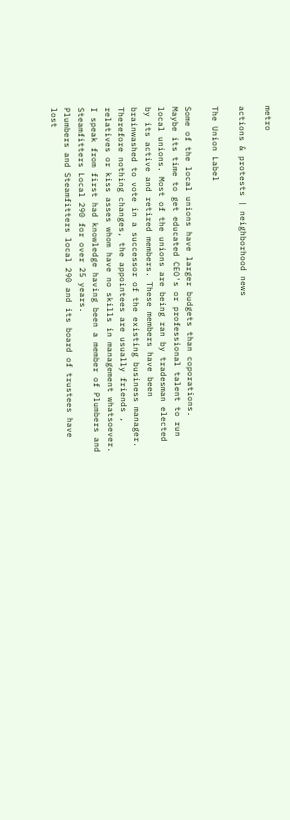metro

actions & protests | neighborhood news

The Union Label

Some of the local unions have larger budgets than coporations.
Maybe its time to get educated CEO's or professional talent to run local unions. Most of the unions are being ran by tradesman elected by its active and retired members. These members have been brainwashed to vote in a successor of the existing business manager. Therefore nothing changes, the appointees are usually friends , relatives or kiss asses whom have no skills in management whatsoever. I speak from first had knowledge having been a member of Plumbers and Steamfitters Local 290 for over 25 years.
Plumbers and Steamfitters local 290 and its board of trustees have lost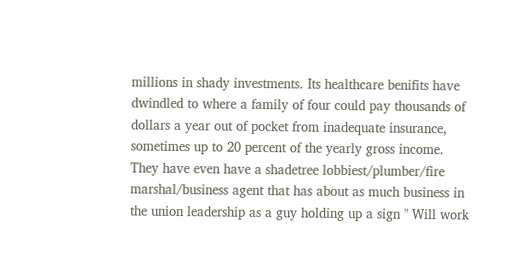millions in shady investments. Its healthcare benifits have dwindled to where a family of four could pay thousands of dollars a year out of pocket from inadequate insurance, sometimes up to 20 percent of the yearly gross income.
They have even have a shadetree lobbiest/plumber/fire marshal/business agent that has about as much business in the union leadership as a guy holding up a sign " Will work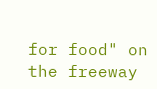for food" on the freeway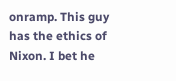onramp. This guy has the ethics of Nixon. I bet he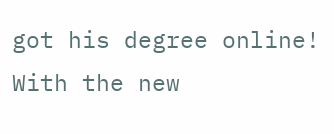got his degree online!
With the new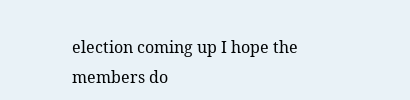election coming up I hope the members do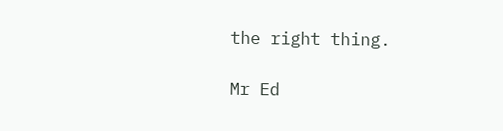the right thing.

Mr Ed